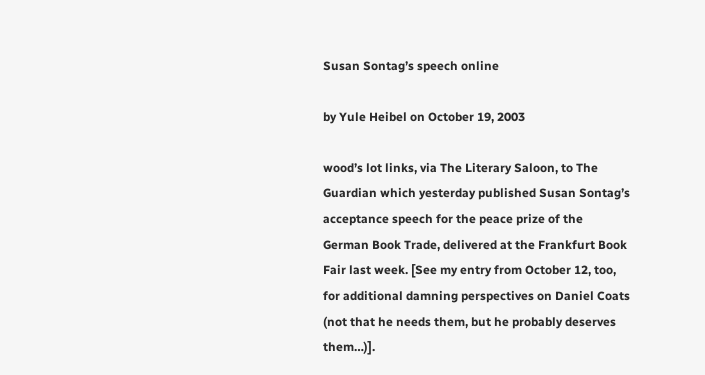Susan Sontag’s speech online

by Yule Heibel on October 19, 2003

wood’s lot links, via The Literary Saloon, to The Guardian which yesterday published Susan Sontag’s acceptance speech for the peace prize of the German Book Trade, delivered at the Frankfurt Book Fair last week. [See my entry from October 12, too, for additional damning perspectives on Daniel Coats (not that he needs them, but he probably deserves them…)].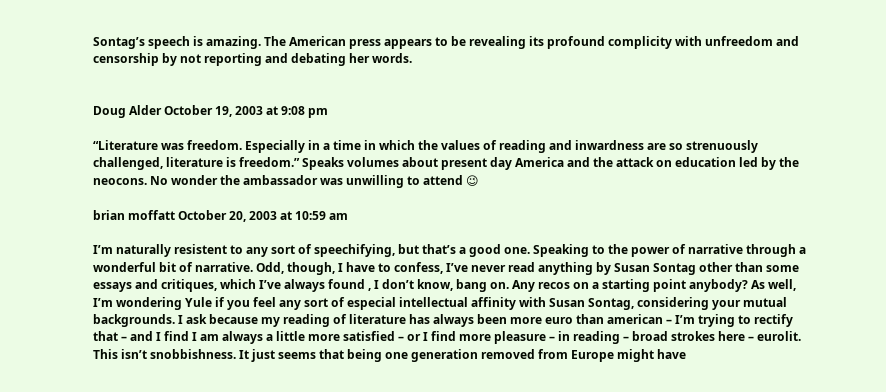Sontag’s speech is amazing. The American press appears to be revealing its profound complicity with unfreedom and censorship by not reporting and debating her words.


Doug Alder October 19, 2003 at 9:08 pm

“Literature was freedom. Especially in a time in which the values of reading and inwardness are so strenuously challenged, literature is freedom.” Speaks volumes about present day America and the attack on education led by the neocons. No wonder the ambassador was unwilling to attend 😉

brian moffatt October 20, 2003 at 10:59 am

I’m naturally resistent to any sort of speechifying, but that’s a good one. Speaking to the power of narrative through a wonderful bit of narrative. Odd, though, I have to confess, I’ve never read anything by Susan Sontag other than some essays and critiques, which I’ve always found , I don’t know, bang on. Any recos on a starting point anybody? As well, I’m wondering Yule if you feel any sort of especial intellectual affinity with Susan Sontag, considering your mutual backgrounds. I ask because my reading of literature has always been more euro than american – I’m trying to rectify that – and I find I am always a little more satisfied – or I find more pleasure – in reading – broad strokes here – eurolit. This isn’t snobbishness. It just seems that being one generation removed from Europe might have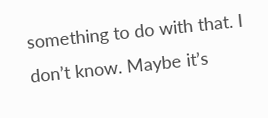something to do with that. I don’t know. Maybe it’s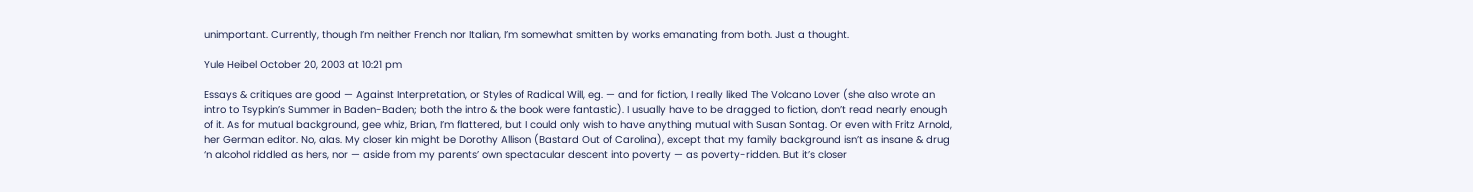unimportant. Currently, though I’m neither French nor Italian, I’m somewhat smitten by works emanating from both. Just a thought.

Yule Heibel October 20, 2003 at 10:21 pm

Essays & critiques are good — Against Interpretation, or Styles of Radical Will, eg. — and for fiction, I really liked The Volcano Lover (she also wrote an intro to Tsypkin’s Summer in Baden-Baden; both the intro & the book were fantastic). I usually have to be dragged to fiction, don’t read nearly enough of it. As for mutual background, gee whiz, Brian, I’m flattered, but I could only wish to have anything mutual with Susan Sontag. Or even with Fritz Arnold, her German editor. No, alas. My closer kin might be Dorothy Allison (Bastard Out of Carolina), except that my family background isn’t as insane & drug ‘n alcohol riddled as hers, nor — aside from my parents’ own spectacular descent into poverty — as poverty-ridden. But it’s closer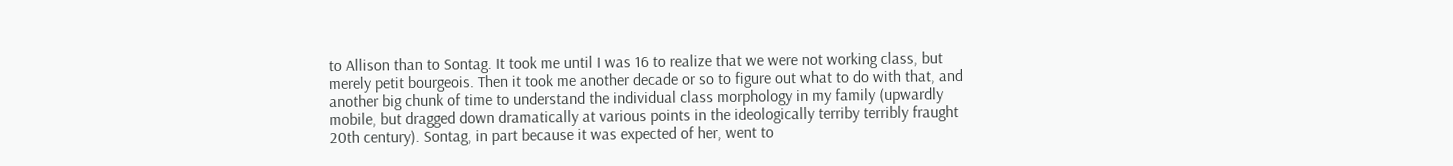to Allison than to Sontag. It took me until I was 16 to realize that we were not working class, but merely petit bourgeois. Then it took me another decade or so to figure out what to do with that, and another big chunk of time to understand the individual class morphology in my family (upwardly mobile, but dragged down dramatically at various points in the ideologically terriby terribly fraught 20th century). Sontag, in part because it was expected of her, went to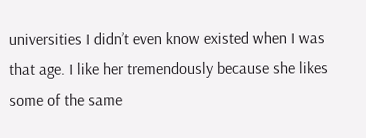universities I didn’t even know existed when I was that age. I like her tremendously because she likes some of the same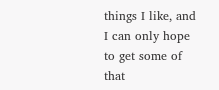things I like, and I can only hope to get some of that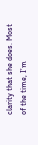clarity that she does. Most of the time, I’m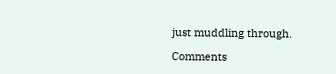just muddling through.

Comments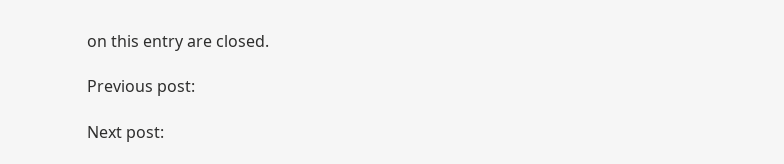on this entry are closed.

Previous post:

Next post: